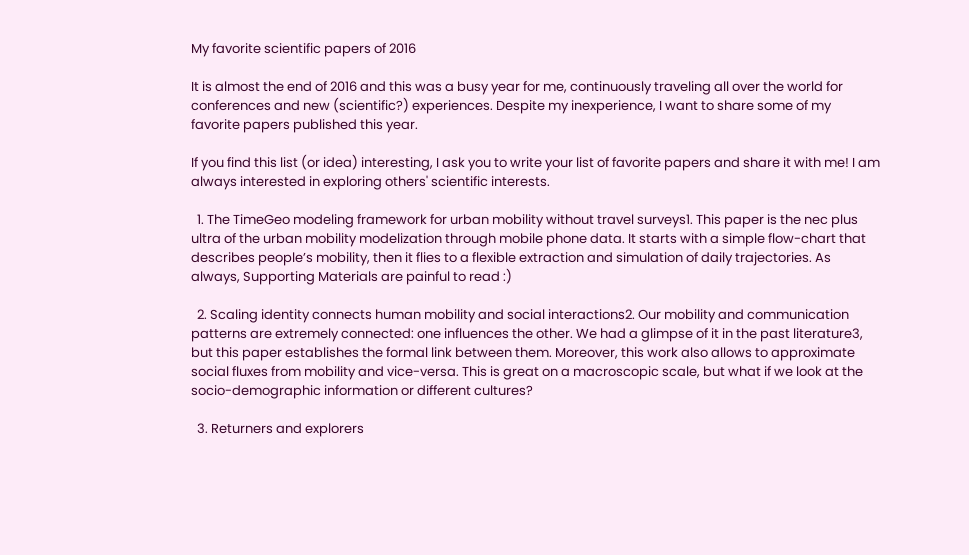My favorite scientific papers of 2016

It is almost the end of 2016 and this was a busy year for me, continuously traveling all over the world for conferences and new (scientific?) experiences. Despite my inexperience, I want to share some of my favorite papers published this year.

If you find this list (or idea) interesting, I ask you to write your list of favorite papers and share it with me! I am always interested in exploring others' scientific interests.

  1. The TimeGeo modeling framework for urban mobility without travel surveys1. This paper is the nec plus ultra of the urban mobility modelization through mobile phone data. It starts with a simple flow-chart that describes people’s mobility, then it flies to a flexible extraction and simulation of daily trajectories. As always, Supporting Materials are painful to read :)

  2. Scaling identity connects human mobility and social interactions2. Our mobility and communication patterns are extremely connected: one influences the other. We had a glimpse of it in the past literature3, but this paper establishes the formal link between them. Moreover, this work also allows to approximate social fluxes from mobility and vice-versa. This is great on a macroscopic scale, but what if we look at the socio-demographic information or different cultures?

  3. Returners and explorers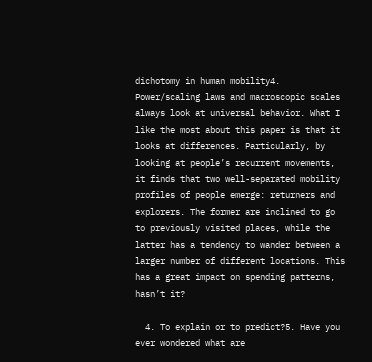dichotomy in human mobility4. Power/scaling laws and macroscopic scales always look at universal behavior. What I like the most about this paper is that it looks at differences. Particularly, by looking at people’s recurrent movements, it finds that two well-separated mobility profiles of people emerge: returners and explorers. The former are inclined to go to previously visited places, while the latter has a tendency to wander between a larger number of different locations. This has a great impact on spending patterns, hasn’t it?

  4. To explain or to predict?5. Have you ever wondered what are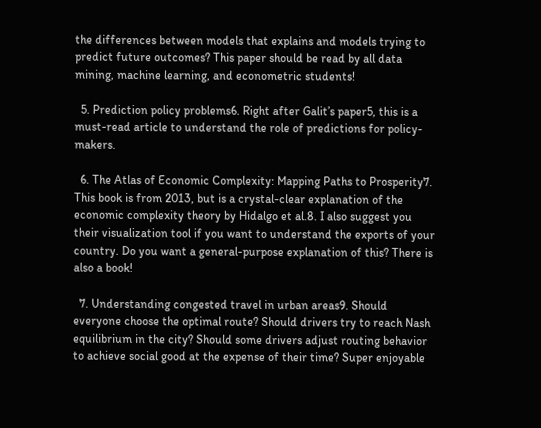the differences between models that explains and models trying to predict future outcomes? This paper should be read by all data mining, machine learning, and econometric students!

  5. Prediction policy problems6. Right after Galit’s paper5, this is a must-read article to understand the role of predictions for policy-makers.

  6. The Atlas of Economic Complexity: Mapping Paths to Prosperity7. This book is from 2013, but is a crystal-clear explanation of the economic complexity theory by Hidalgo et al.8. I also suggest you their visualization tool if you want to understand the exports of your country. Do you want a general-purpose explanation of this? There is also a book!

  7. Understanding congested travel in urban areas9. Should everyone choose the optimal route? Should drivers try to reach Nash equilibrium in the city? Should some drivers adjust routing behavior to achieve social good at the expense of their time? Super enjoyable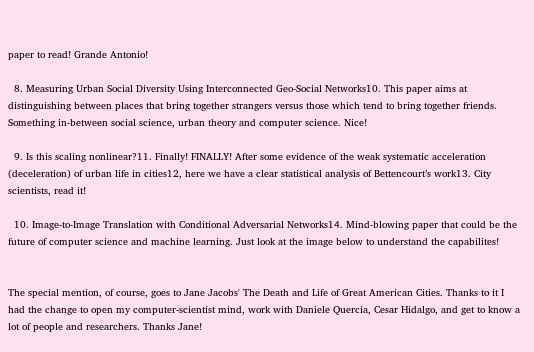paper to read! Grande Antonio!

  8. Measuring Urban Social Diversity Using Interconnected Geo-Social Networks10. This paper aims at distinguishing between places that bring together strangers versus those which tend to bring together friends. Something in-between social science, urban theory and computer science. Nice!

  9. Is this scaling nonlinear?11. Finally! FINALLY! After some evidence of the weak systematic acceleration (deceleration) of urban life in cities12, here we have a clear statistical analysis of Bettencourt’s work13. City scientists, read it!

  10. Image-to-Image Translation with Conditional Adversarial Networks14. Mind-blowing paper that could be the future of computer science and machine learning. Just look at the image below to understand the capabilites!


The special mention, of course, goes to Jane Jacobs' The Death and Life of Great American Cities. Thanks to it I had the change to open my computer-scientist mind, work with Daniele Quercia, Cesar Hidalgo, and get to know a lot of people and researchers. Thanks Jane!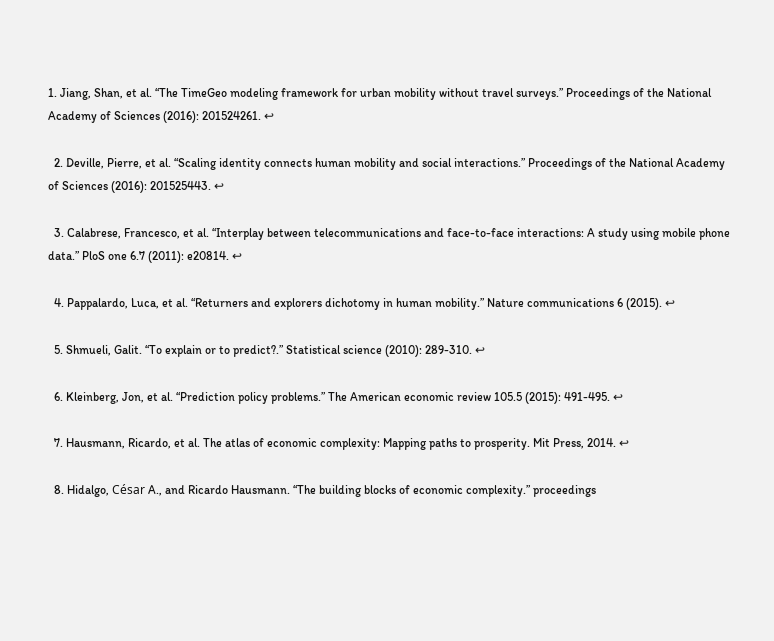1. Jiang, Shan, et al. “The TimeGeo modeling framework for urban mobility without travel surveys.” Proceedings of the National Academy of Sciences (2016): 201524261. ↩

  2. Deville, Pierre, et al. “Scaling identity connects human mobility and social interactions.” Proceedings of the National Academy of Sciences (2016): 201525443. ↩

  3. Calabrese, Francesco, et al. “Interplay between telecommunications and face-to-face interactions: A study using mobile phone data.” PloS one 6.7 (2011): e20814. ↩

  4. Pappalardo, Luca, et al. “Returners and explorers dichotomy in human mobility.” Nature communications 6 (2015). ↩

  5. Shmueli, Galit. “To explain or to predict?.” Statistical science (2010): 289-310. ↩

  6. Kleinberg, Jon, et al. “Prediction policy problems.” The American economic review 105.5 (2015): 491-495. ↩

  7. Hausmann, Ricardo, et al. The atlas of economic complexity: Mapping paths to prosperity. Mit Press, 2014. ↩

  8. Hidalgo, César A., and Ricardo Hausmann. “The building blocks of economic complexity.” proceedings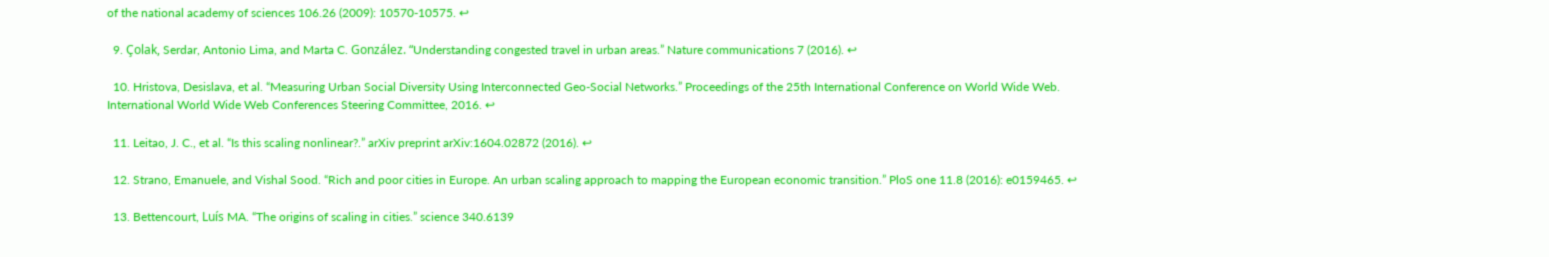of the national academy of sciences 106.26 (2009): 10570-10575. ↩

  9. Çolak, Serdar, Antonio Lima, and Marta C. González. “Understanding congested travel in urban areas.” Nature communications 7 (2016). ↩

  10. Hristova, Desislava, et al. “Measuring Urban Social Diversity Using Interconnected Geo-Social Networks.” Proceedings of the 25th International Conference on World Wide Web. International World Wide Web Conferences Steering Committee, 2016. ↩

  11. Leitao, J. C., et al. “Is this scaling nonlinear?.” arXiv preprint arXiv:1604.02872 (2016). ↩

  12. Strano, Emanuele, and Vishal Sood. “Rich and poor cities in Europe. An urban scaling approach to mapping the European economic transition.” PloS one 11.8 (2016): e0159465. ↩

  13. Bettencourt, Luís MA. “The origins of scaling in cities.” science 340.6139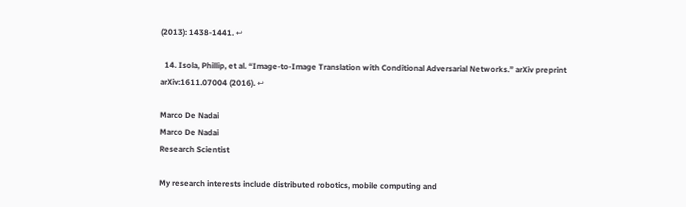(2013): 1438-1441. ↩

  14. Isola, Phillip, et al. “Image-to-Image Translation with Conditional Adversarial Networks.” arXiv preprint arXiv:1611.07004 (2016). ↩

Marco De Nadai
Marco De Nadai
Research Scientist

My research interests include distributed robotics, mobile computing and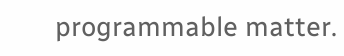programmable matter.